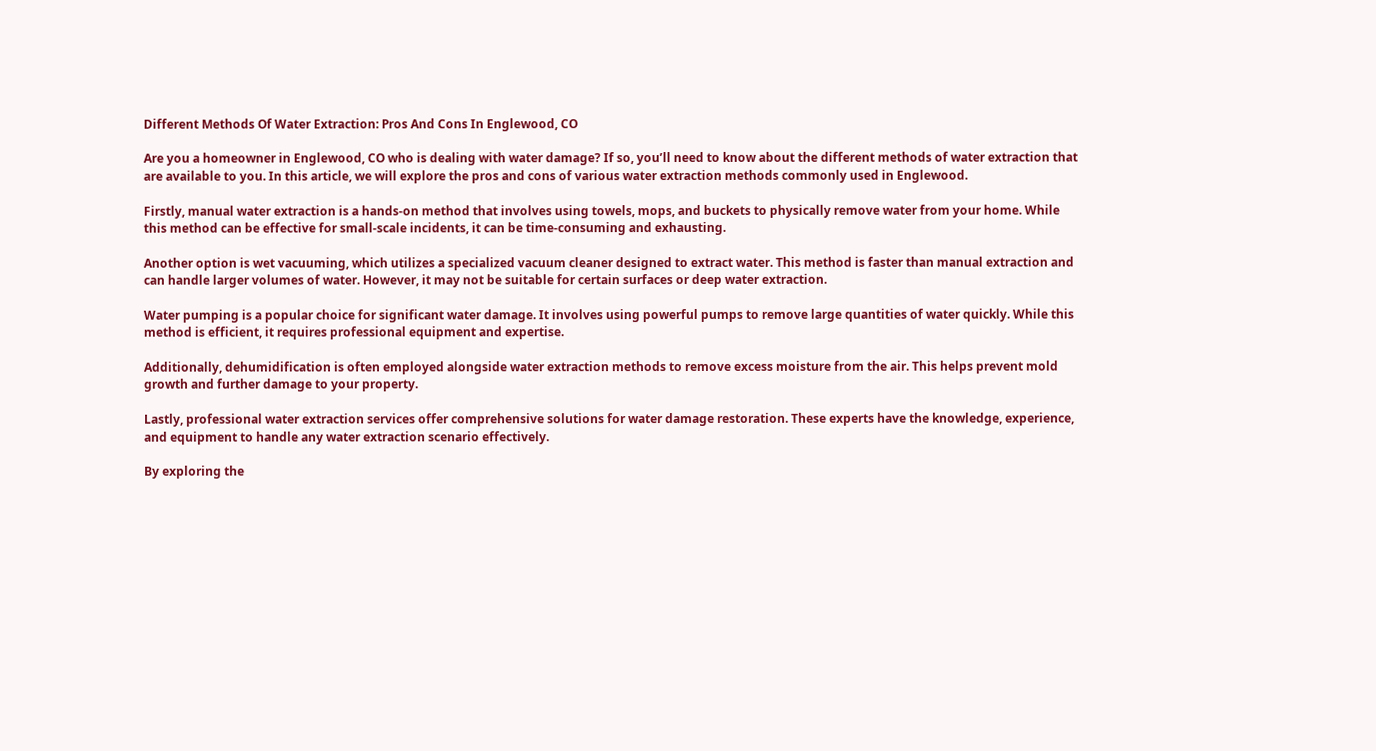Different Methods Of Water Extraction: Pros And Cons In Englewood, CO

Are you a homeowner in Englewood, CO who is dealing with water damage? If so, you’ll need to know about the different methods of water extraction that are available to you. In this article, we will explore the pros and cons of various water extraction methods commonly used in Englewood.

Firstly, manual water extraction is a hands-on method that involves using towels, mops, and buckets to physically remove water from your home. While this method can be effective for small-scale incidents, it can be time-consuming and exhausting.

Another option is wet vacuuming, which utilizes a specialized vacuum cleaner designed to extract water. This method is faster than manual extraction and can handle larger volumes of water. However, it may not be suitable for certain surfaces or deep water extraction.

Water pumping is a popular choice for significant water damage. It involves using powerful pumps to remove large quantities of water quickly. While this method is efficient, it requires professional equipment and expertise.

Additionally, dehumidification is often employed alongside water extraction methods to remove excess moisture from the air. This helps prevent mold growth and further damage to your property.

Lastly, professional water extraction services offer comprehensive solutions for water damage restoration. These experts have the knowledge, experience, and equipment to handle any water extraction scenario effectively.

By exploring the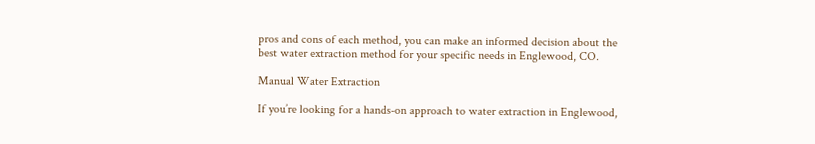pros and cons of each method, you can make an informed decision about the best water extraction method for your specific needs in Englewood, CO.

Manual Water Extraction

If you’re looking for a hands-on approach to water extraction in Englewood,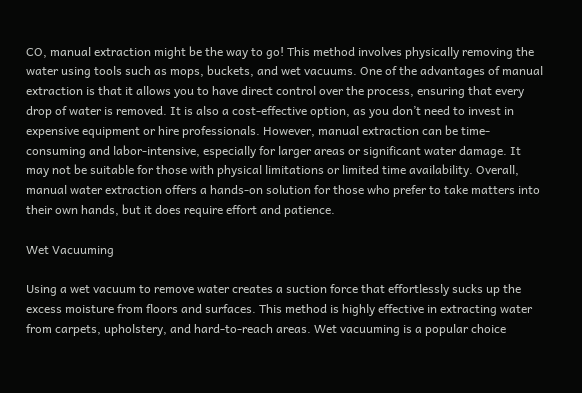CO, manual extraction might be the way to go! This method involves physically removing the water using tools such as mops, buckets, and wet vacuums. One of the advantages of manual extraction is that it allows you to have direct control over the process, ensuring that every drop of water is removed. It is also a cost-effective option, as you don’t need to invest in expensive equipment or hire professionals. However, manual extraction can be time-consuming and labor-intensive, especially for larger areas or significant water damage. It may not be suitable for those with physical limitations or limited time availability. Overall, manual water extraction offers a hands-on solution for those who prefer to take matters into their own hands, but it does require effort and patience.

Wet Vacuuming

Using a wet vacuum to remove water creates a suction force that effortlessly sucks up the excess moisture from floors and surfaces. This method is highly effective in extracting water from carpets, upholstery, and hard-to-reach areas. Wet vacuuming is a popular choice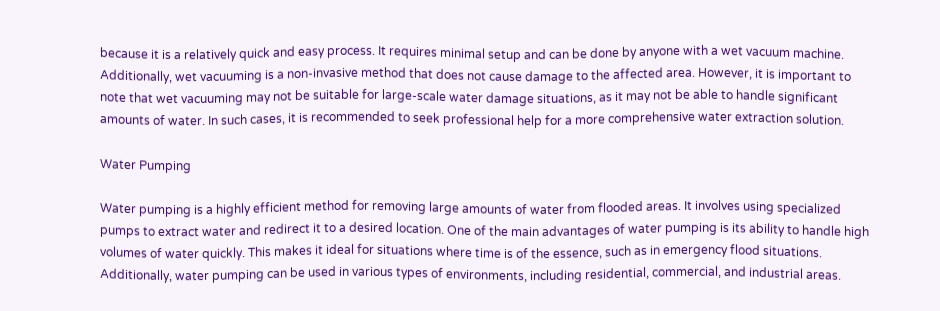because it is a relatively quick and easy process. It requires minimal setup and can be done by anyone with a wet vacuum machine. Additionally, wet vacuuming is a non-invasive method that does not cause damage to the affected area. However, it is important to note that wet vacuuming may not be suitable for large-scale water damage situations, as it may not be able to handle significant amounts of water. In such cases, it is recommended to seek professional help for a more comprehensive water extraction solution.

Water Pumping

Water pumping is a highly efficient method for removing large amounts of water from flooded areas. It involves using specialized pumps to extract water and redirect it to a desired location. One of the main advantages of water pumping is its ability to handle high volumes of water quickly. This makes it ideal for situations where time is of the essence, such as in emergency flood situations. Additionally, water pumping can be used in various types of environments, including residential, commercial, and industrial areas.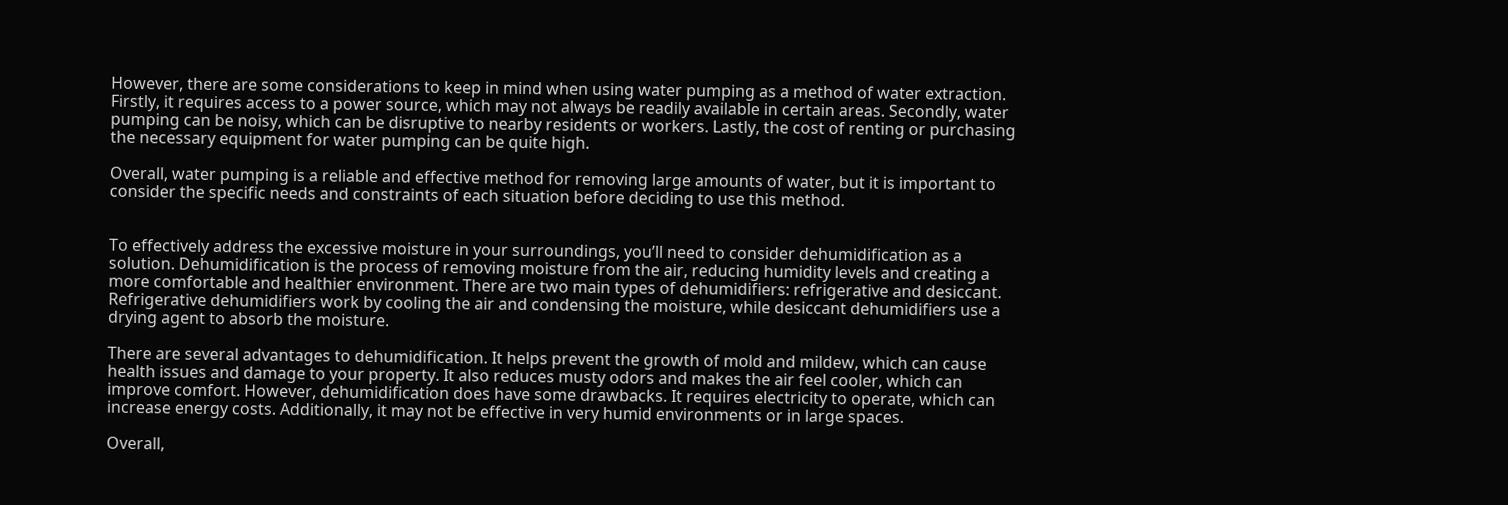However, there are some considerations to keep in mind when using water pumping as a method of water extraction. Firstly, it requires access to a power source, which may not always be readily available in certain areas. Secondly, water pumping can be noisy, which can be disruptive to nearby residents or workers. Lastly, the cost of renting or purchasing the necessary equipment for water pumping can be quite high.

Overall, water pumping is a reliable and effective method for removing large amounts of water, but it is important to consider the specific needs and constraints of each situation before deciding to use this method.


To effectively address the excessive moisture in your surroundings, you’ll need to consider dehumidification as a solution. Dehumidification is the process of removing moisture from the air, reducing humidity levels and creating a more comfortable and healthier environment. There are two main types of dehumidifiers: refrigerative and desiccant. Refrigerative dehumidifiers work by cooling the air and condensing the moisture, while desiccant dehumidifiers use a drying agent to absorb the moisture.

There are several advantages to dehumidification. It helps prevent the growth of mold and mildew, which can cause health issues and damage to your property. It also reduces musty odors and makes the air feel cooler, which can improve comfort. However, dehumidification does have some drawbacks. It requires electricity to operate, which can increase energy costs. Additionally, it may not be effective in very humid environments or in large spaces.

Overall,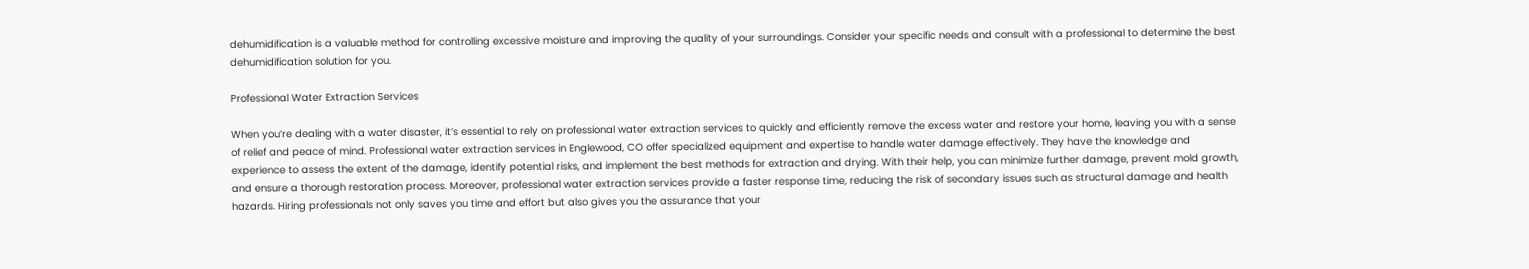dehumidification is a valuable method for controlling excessive moisture and improving the quality of your surroundings. Consider your specific needs and consult with a professional to determine the best dehumidification solution for you.

Professional Water Extraction Services

When you’re dealing with a water disaster, it’s essential to rely on professional water extraction services to quickly and efficiently remove the excess water and restore your home, leaving you with a sense of relief and peace of mind. Professional water extraction services in Englewood, CO offer specialized equipment and expertise to handle water damage effectively. They have the knowledge and experience to assess the extent of the damage, identify potential risks, and implement the best methods for extraction and drying. With their help, you can minimize further damage, prevent mold growth, and ensure a thorough restoration process. Moreover, professional water extraction services provide a faster response time, reducing the risk of secondary issues such as structural damage and health hazards. Hiring professionals not only saves you time and effort but also gives you the assurance that your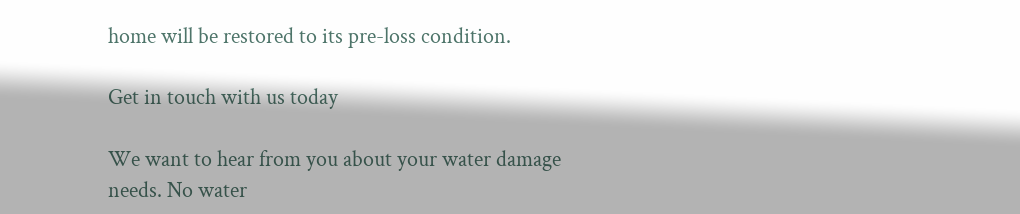home will be restored to its pre-loss condition.

Get in touch with us today

We want to hear from you about your water damage needs. No water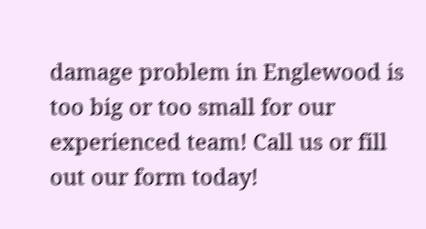damage problem in Englewood is too big or too small for our experienced team! Call us or fill out our form today!